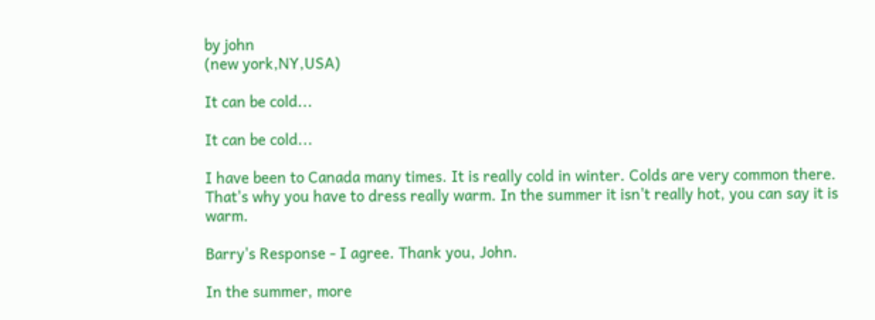by john
(new york,NY,USA)

It can be cold...

It can be cold...

I have been to Canada many times. It is really cold in winter. Colds are very common there. That's why you have to dress really warm. In the summer it isn't really hot, you can say it is warm.

Barry's Response - I agree. Thank you, John.

In the summer, more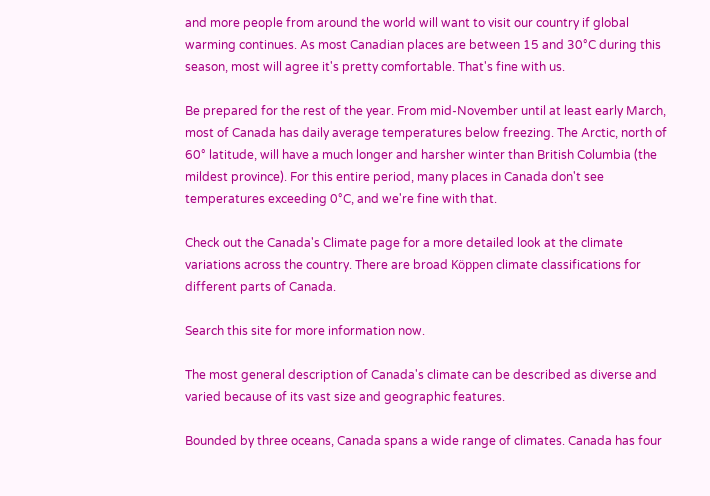and more people from around the world will want to visit our country if global warming continues. As most Canadian places are between 15 and 30°C during this season, most will agree it's pretty comfortable. That's fine with us.

Be prepared for the rest of the year. From mid-November until at least early March, most of Canada has daily average temperatures below freezing. The Arctic, north of 60° latitude, will have a much longer and harsher winter than British Columbia (the mildest province). For this entire period, many places in Canada don't see temperatures exceeding 0°C, and we're fine with that.

Check out the Canada's Climate page for a more detailed look at the climate variations across the country. There are broad Köppen climate classifications for different parts of Canada.

Search this site for more information now.

The most general description of Canada's climate can be described as diverse and varied because of its vast size and geographic features.

Bounded by three oceans, Canada spans a wide range of climates. Canada has four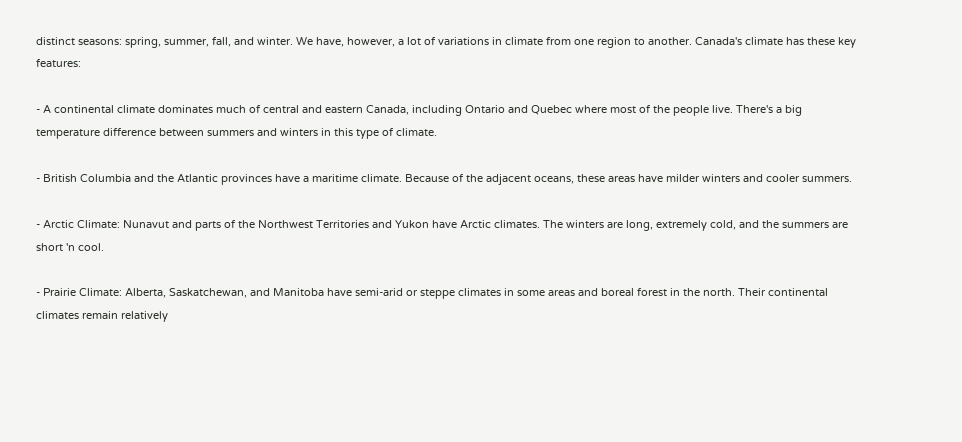distinct seasons: spring, summer, fall, and winter. We have, however, a lot of variations in climate from one region to another. Canada's climate has these key features:

- A continental climate dominates much of central and eastern Canada, including Ontario and Quebec where most of the people live. There's a big temperature difference between summers and winters in this type of climate.

- British Columbia and the Atlantic provinces have a maritime climate. Because of the adjacent oceans, these areas have milder winters and cooler summers.

- Arctic Climate: Nunavut and parts of the Northwest Territories and Yukon have Arctic climates. The winters are long, extremely cold, and the summers are short 'n cool.

- Prairie Climate: Alberta, Saskatchewan, and Manitoba have semi-arid or steppe climates in some areas and boreal forest in the north. Their continental climates remain relatively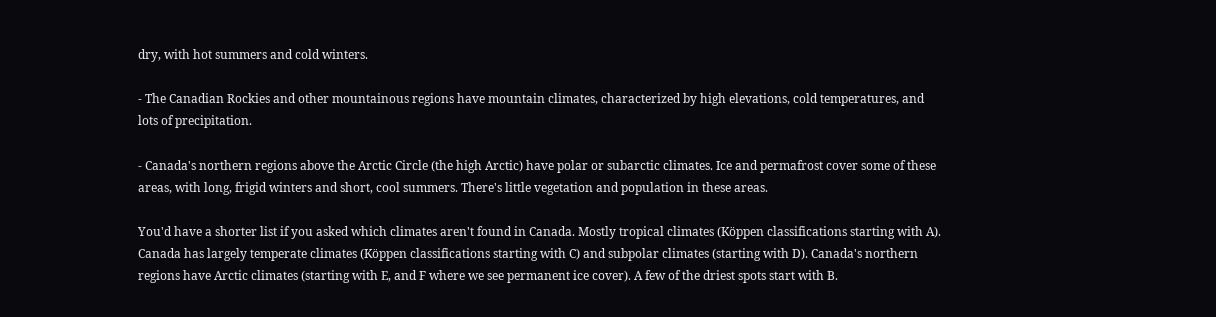dry, with hot summers and cold winters.

- The Canadian Rockies and other mountainous regions have mountain climates, characterized by high elevations, cold temperatures, and lots of precipitation.

- Canada's northern regions above the Arctic Circle (the high Arctic) have polar or subarctic climates. Ice and permafrost cover some of these areas, with long, frigid winters and short, cool summers. There's little vegetation and population in these areas.

You'd have a shorter list if you asked which climates aren't found in Canada. Mostly tropical climates (Köppen classifications starting with A). Canada has largely temperate climates (Köppen classifications starting with C) and subpolar climates (starting with D). Canada's northern regions have Arctic climates (starting with E, and F where we see permanent ice cover). A few of the driest spots start with B.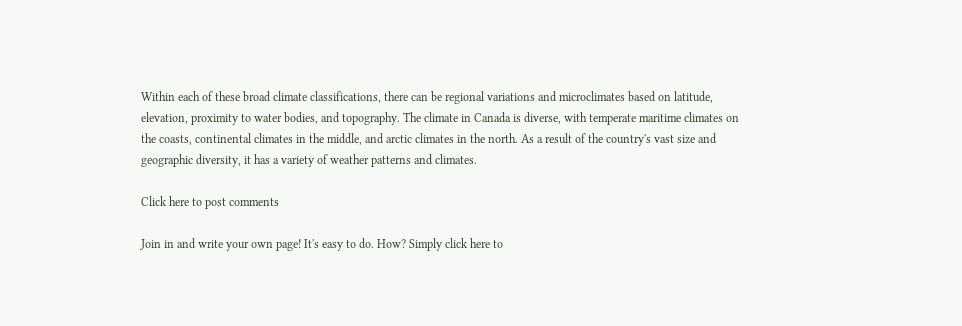Within each of these broad climate classifications, there can be regional variations and microclimates based on latitude, elevation, proximity to water bodies, and topography. The climate in Canada is diverse, with temperate maritime climates on the coasts, continental climates in the middle, and arctic climates in the north. As a result of the country's vast size and geographic diversity, it has a variety of weather patterns and climates.

Click here to post comments

Join in and write your own page! It's easy to do. How? Simply click here to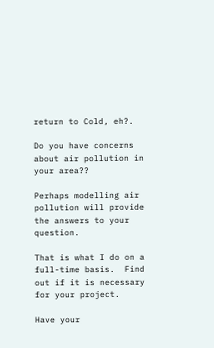return to Cold, eh?.

Do you have concerns about air pollution in your area??

Perhaps modelling air pollution will provide the answers to your question.

That is what I do on a full-time basis.  Find out if it is necessary for your project.

Have your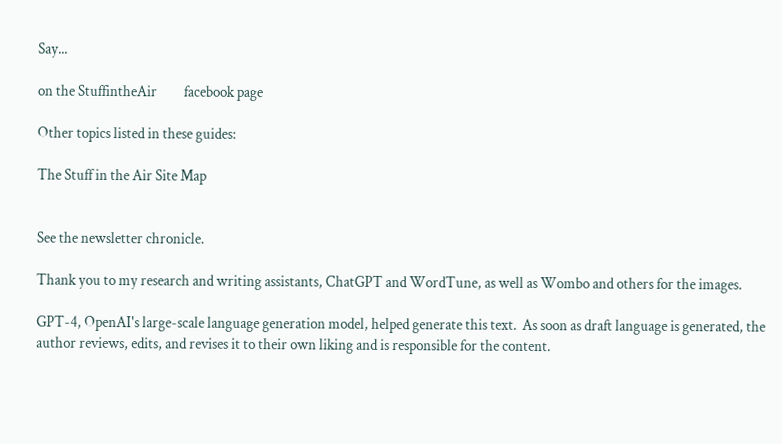Say...

on the StuffintheAir         facebook page

Other topics listed in these guides:

The Stuff in the Air Site Map


See the newsletter chronicle.

Thank you to my research and writing assistants, ChatGPT and WordTune, as well as Wombo and others for the images.

GPT-4, OpenAI's large-scale language generation model, helped generate this text.  As soon as draft language is generated, the author reviews, edits, and revises it to their own liking and is responsible for the content.